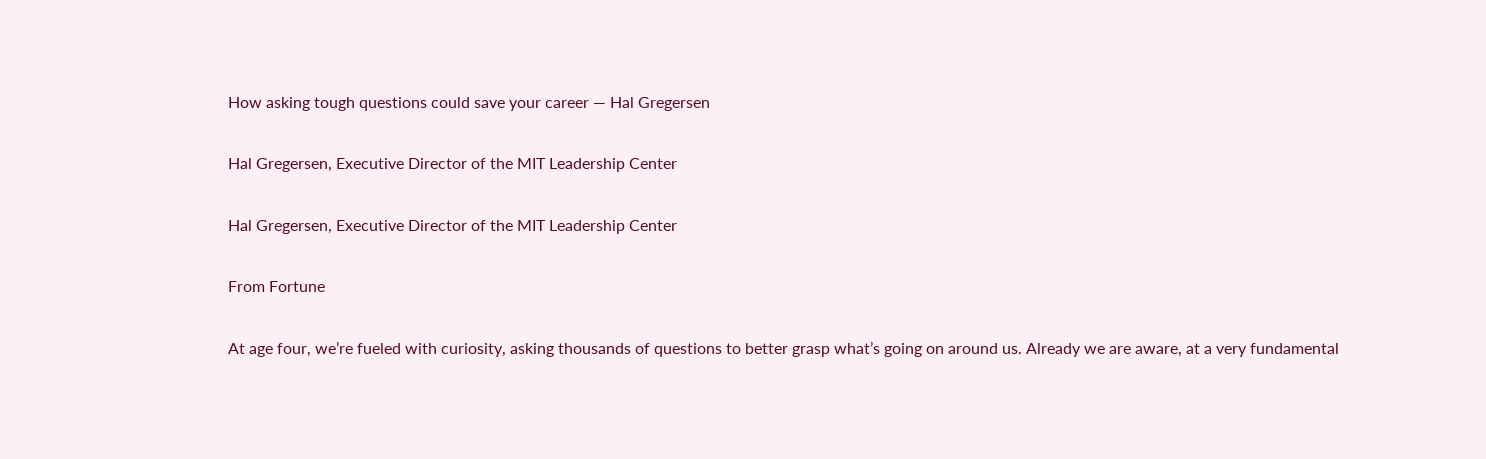How asking tough questions could save your career — Hal Gregersen

Hal Gregersen, Executive Director of the MIT Leadership Center

Hal Gregersen, Executive Director of the MIT Leadership Center

From Fortune

At age four, we’re fueled with curiosity, asking thousands of questions to better grasp what’s going on around us. Already we are aware, at a very fundamental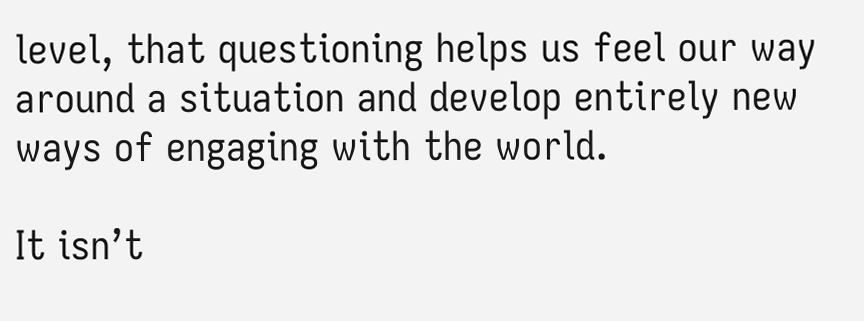level, that questioning helps us feel our way around a situation and develop entirely new ways of engaging with the world.

It isn’t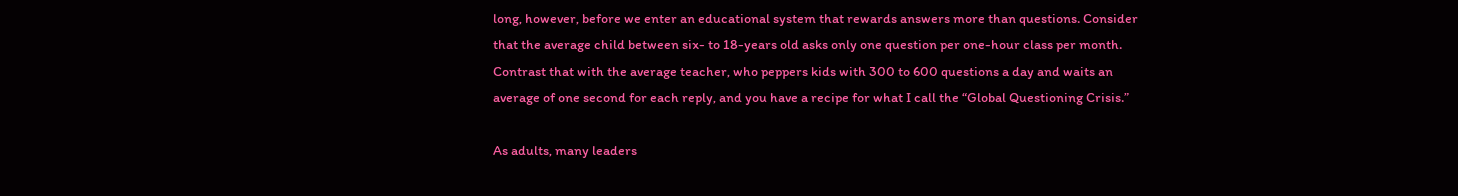long, however, before we enter an educational system that rewards answers more than questions. Consider that the average child between six- to 18-years old asks only one question per one-hour class per month. Contrast that with the average teacher, who peppers kids with 300 to 600 questions a day and waits an average of one second for each reply, and you have a recipe for what I call the “Global Questioning Crisis.”

As adults, many leaders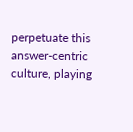perpetuate this answer-centric culture, playing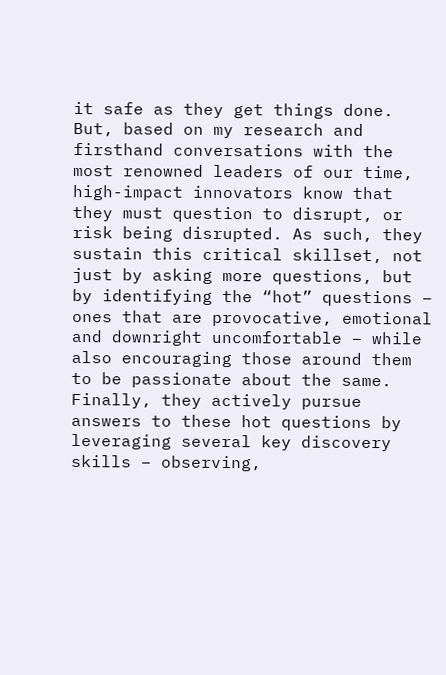it safe as they get things done. But, based on my research and firsthand conversations with the most renowned leaders of our time, high-impact innovators know that they must question to disrupt, or risk being disrupted. As such, they sustain this critical skillset, not just by asking more questions, but by identifying the “hot” questions – ones that are provocative, emotional and downright uncomfortable – while also encouraging those around them to be passionate about the same. Finally, they actively pursue answers to these hot questions by leveraging several key discovery skills – observing,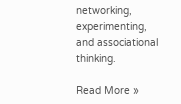networking, experimenting, and associational thinking.

Read More »